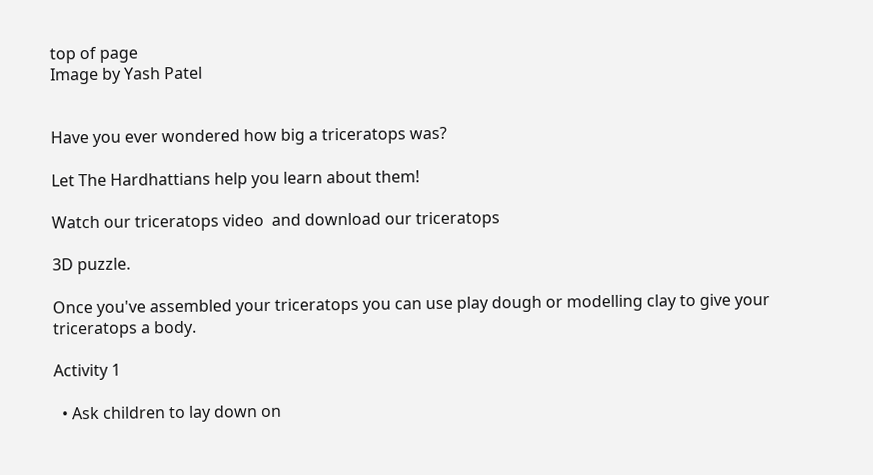top of page
Image by Yash Patel


Have you ever wondered how big a triceratops was?

Let The Hardhattians help you learn about them!

Watch our triceratops video  and download our triceratops

3D puzzle.

Once you've assembled your triceratops you can use play dough or modelling clay to give your triceratops a body.

Activity 1

  • Ask children to lay down on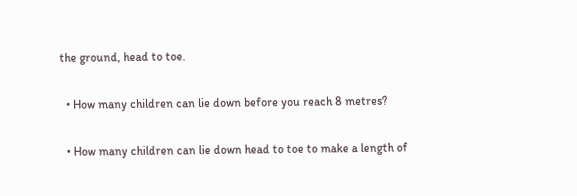the ground, head to toe.

  • How many children can lie down before you reach 8 metres?

  • How many children can lie down head to toe to make a length of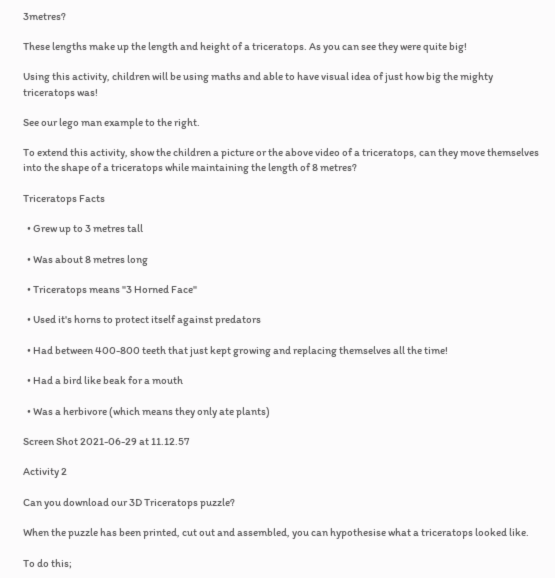3metres?

These lengths make up the length and height of a triceratops. As you can see they were quite big!

Using this activity, children will be using maths and able to have visual idea of just how big the mighty triceratops was!

See our lego man example to the right.

To extend this activity, show the children a picture or the above video of a triceratops, can they move themselves into the shape of a triceratops while maintaining the length of 8 metres?

Triceratops Facts

  • Grew up to 3 metres tall

  • Was about 8 metres long

  • Triceratops means "3 Horned Face"

  • Used it's horns to protect itself against predators

  • Had between 400-800 teeth that just kept growing and replacing themselves all the time!

  • Had a bird like beak for a mouth

  • Was a herbivore (which means they only ate plants)

Screen Shot 2021-06-29 at 11.12.57

Activity 2

Can you download our 3D Triceratops puzzle?

When the puzzle has been printed, cut out and assembled, you can hypothesise what a triceratops looked like.

To do this;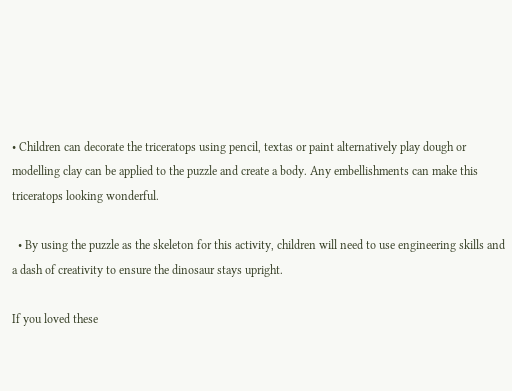• Children can decorate the triceratops using pencil, textas or paint alternatively play dough or modelling clay can be applied to the puzzle and create a body. Any embellishments can make this triceratops looking wonderful.

  • By using the puzzle as the skeleton for this activity, children will need to use engineering skills and a dash of creativity to ensure the dinosaur stays upright.

If you loved these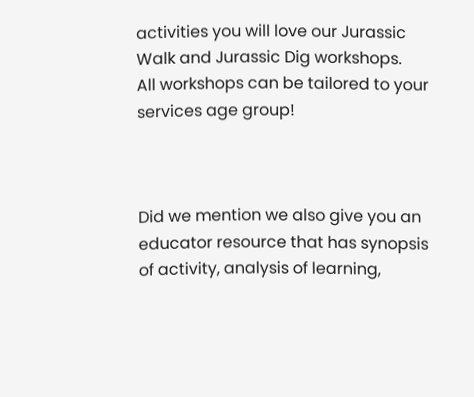activities you will love our Jurassic Walk and Jurassic Dig workshops.
All workshops can be tailored to your services age group!



Did we mention we also give you an educator resource that has synopsis of activity, analysis of learning,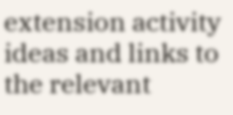extension activity ideas and links to the relevant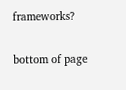frameworks?

bottom of page